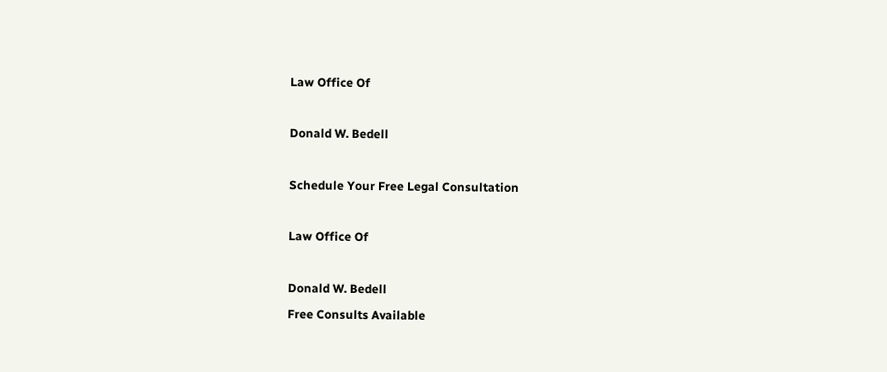Law Office Of

Donald W. Bedell

Schedule Your Free Legal Consultation

Law Office Of

Donald W. Bedell
Free Consults Available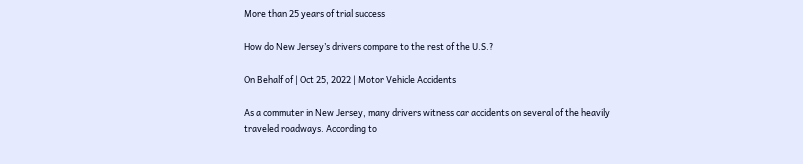More than 25 years of trial success

How do New Jersey’s drivers compare to the rest of the U.S.?

On Behalf of | Oct 25, 2022 | Motor Vehicle Accidents

As a commuter in New Jersey, many drivers witness car accidents on several of the heavily traveled roadways. According to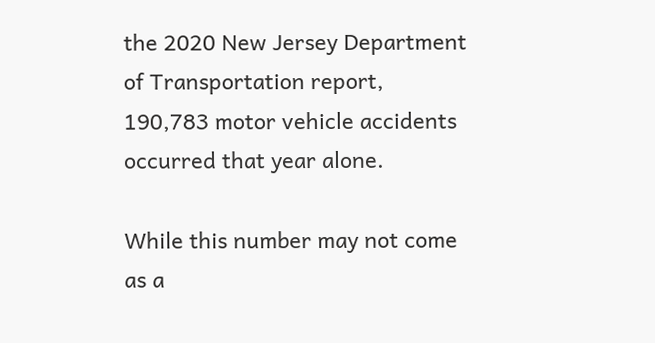the 2020 New Jersey Department of Transportation report, 190,783 motor vehicle accidents occurred that year alone.

While this number may not come as a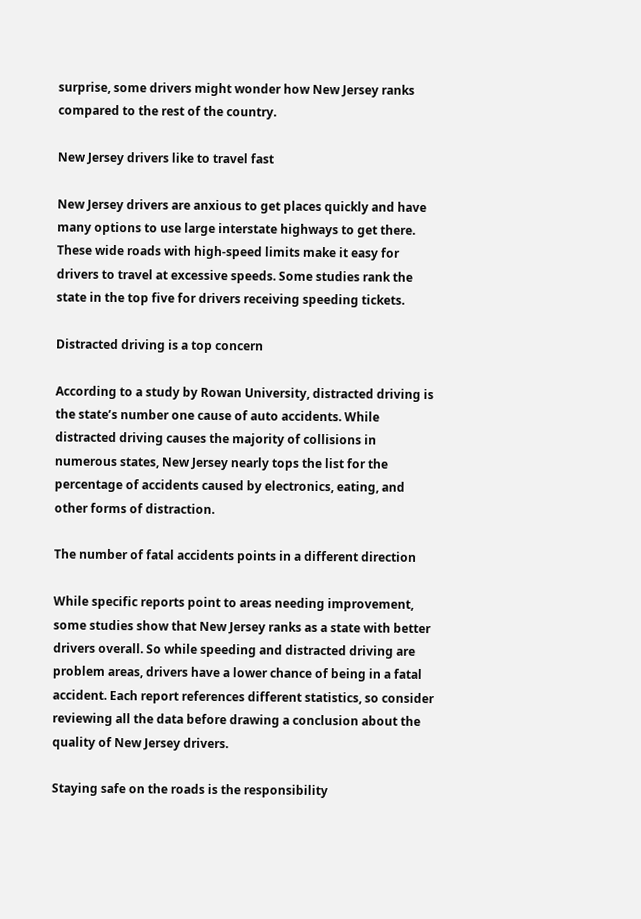surprise, some drivers might wonder how New Jersey ranks compared to the rest of the country.

New Jersey drivers like to travel fast

New Jersey drivers are anxious to get places quickly and have many options to use large interstate highways to get there. These wide roads with high-speed limits make it easy for drivers to travel at excessive speeds. Some studies rank the state in the top five for drivers receiving speeding tickets.

Distracted driving is a top concern

According to a study by Rowan University, distracted driving is the state’s number one cause of auto accidents. While distracted driving causes the majority of collisions in numerous states, New Jersey nearly tops the list for the percentage of accidents caused by electronics, eating, and other forms of distraction.

The number of fatal accidents points in a different direction

While specific reports point to areas needing improvement, some studies show that New Jersey ranks as a state with better drivers overall. So while speeding and distracted driving are problem areas, drivers have a lower chance of being in a fatal accident. Each report references different statistics, so consider reviewing all the data before drawing a conclusion about the quality of New Jersey drivers.

Staying safe on the roads is the responsibility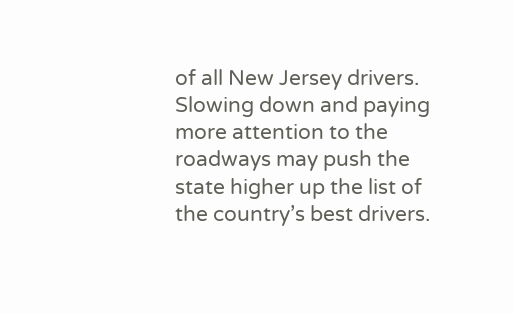of all New Jersey drivers. Slowing down and paying more attention to the roadways may push the state higher up the list of the country’s best drivers.